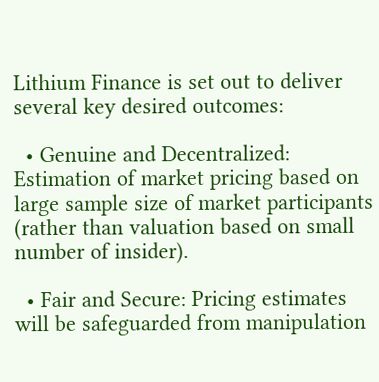Lithium Finance is set out to deliver several key desired outcomes:

  • Genuine and Decentralized: Estimation of market pricing based on large sample size of market participants (rather than valuation based on small number of insider).

  • Fair and Secure: Pricing estimates will be safeguarded from manipulation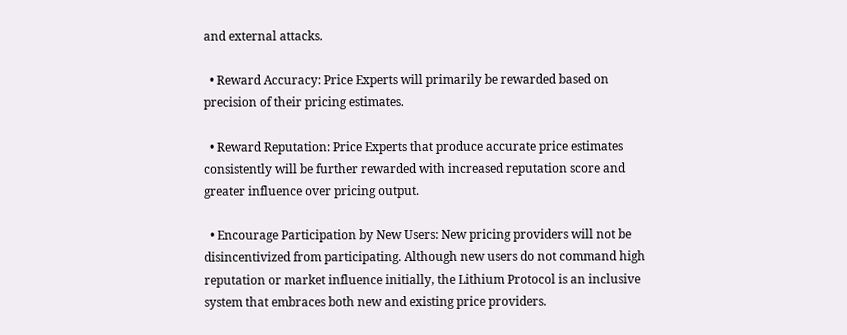and external attacks.

  • Reward Accuracy: Price Experts will primarily be rewarded based on precision of their pricing estimates.

  • Reward Reputation: Price Experts that produce accurate price estimates consistently will be further rewarded with increased reputation score and greater influence over pricing output.

  • Encourage Participation by New Users: New pricing providers will not be disincentivized from participating. Although new users do not command high reputation or market influence initially, the Lithium Protocol is an inclusive system that embraces both new and existing price providers.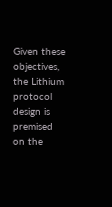Given these objectives, the Lithium protocol design is premised on the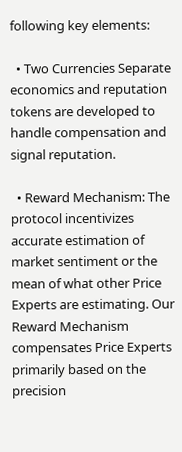following key elements:

  • Two Currencies Separate economics and reputation tokens are developed to handle compensation and signal reputation.

  • Reward Mechanism: The protocol incentivizes accurate estimation of market sentiment or the mean of what other Price Experts are estimating. Our Reward Mechanism compensates Price Experts primarily based on the precision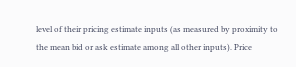level of their pricing estimate inputs (as measured by proximity to the mean bid or ask estimate among all other inputs). Price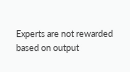Experts are not rewarded based on output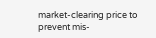market-clearing price to prevent mis-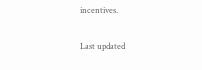incentives.

Last updated